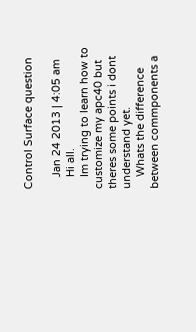Control Surface question

    Jan 24 2013 | 4:05 am
    Hi all.
    Im trying to learn how to customize my apc40 but theres some points i dont understand yet.
    Whats the difference between commponents a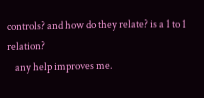controls? and how do they relate? is a 1 to 1 relation?
    any help improves me.